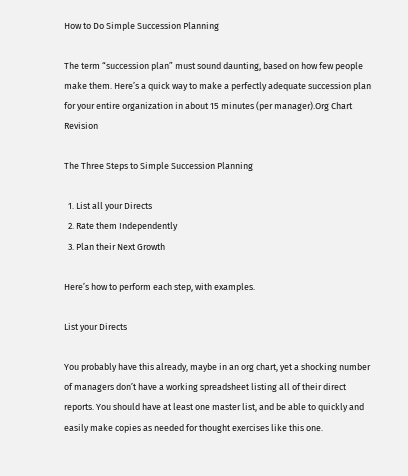How to Do Simple Succession Planning

The term “succession plan” must sound daunting, based on how few people make them. Here’s a quick way to make a perfectly adequate succession plan for your entire organization in about 15 minutes (per manager).Org Chart Revision

The Three Steps to Simple Succession Planning

  1. List all your Directs
  2. Rate them Independently
  3. Plan their Next Growth

Here’s how to perform each step, with examples.

List your Directs

You probably have this already, maybe in an org chart, yet a shocking number of managers don’t have a working spreadsheet listing all of their direct reports. You should have at least one master list, and be able to quickly and easily make copies as needed for thought exercises like this one.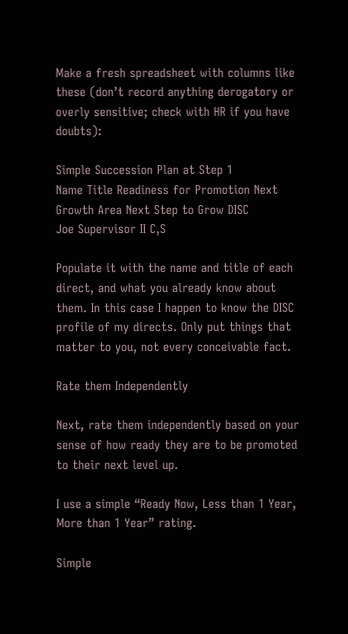Make a fresh spreadsheet with columns like these (don’t record anything derogatory or overly sensitive; check with HR if you have doubts):

Simple Succession Plan at Step 1
Name Title Readiness for Promotion Next Growth Area Next Step to Grow DISC
Joe Supervisor II C,S

Populate it with the name and title of each direct, and what you already know about them. In this case I happen to know the DISC profile of my directs. Only put things that matter to you, not every conceivable fact.

Rate them Independently

Next, rate them independently based on your sense of how ready they are to be promoted to their next level up.

I use a simple “Ready Now, Less than 1 Year, More than 1 Year” rating.

Simple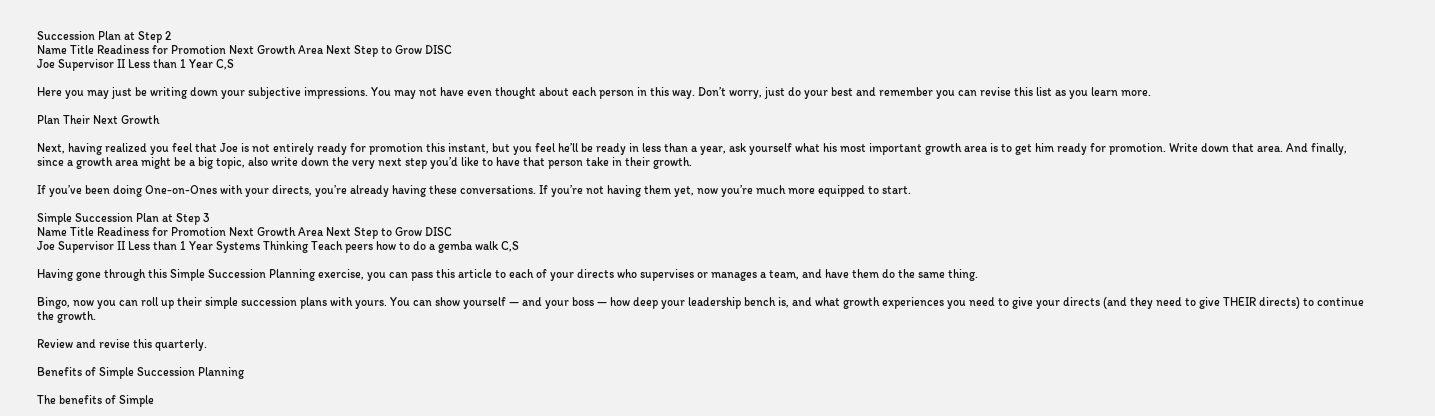Succession Plan at Step 2
Name Title Readiness for Promotion Next Growth Area Next Step to Grow DISC
Joe Supervisor II Less than 1 Year C,S

Here you may just be writing down your subjective impressions. You may not have even thought about each person in this way. Don’t worry, just do your best and remember you can revise this list as you learn more.

Plan Their Next Growth

Next, having realized you feel that Joe is not entirely ready for promotion this instant, but you feel he’ll be ready in less than a year, ask yourself what his most important growth area is to get him ready for promotion. Write down that area. And finally, since a growth area might be a big topic, also write down the very next step you’d like to have that person take in their growth.

If you’ve been doing One-on-Ones with your directs, you’re already having these conversations. If you’re not having them yet, now you’re much more equipped to start.

Simple Succession Plan at Step 3
Name Title Readiness for Promotion Next Growth Area Next Step to Grow DISC
Joe Supervisor II Less than 1 Year Systems Thinking Teach peers how to do a gemba walk C,S

Having gone through this Simple Succession Planning exercise, you can pass this article to each of your directs who supervises or manages a team, and have them do the same thing.

Bingo, now you can roll up their simple succession plans with yours. You can show yourself — and your boss — how deep your leadership bench is, and what growth experiences you need to give your directs (and they need to give THEIR directs) to continue the growth.

Review and revise this quarterly.

Benefits of Simple Succession Planning

The benefits of Simple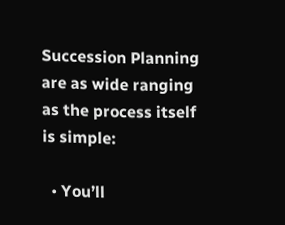Succession Planning are as wide ranging as the process itself is simple:

  • You’ll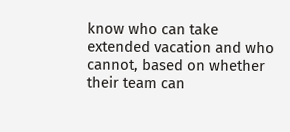know who can take extended vacation and who cannot, based on whether their team can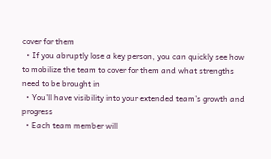cover for them
  • If you abruptly lose a key person, you can quickly see how to mobilize the team to cover for them and what strengths need to be brought in
  • You’ll have visibility into your extended team’s growth and progress
  • Each team member will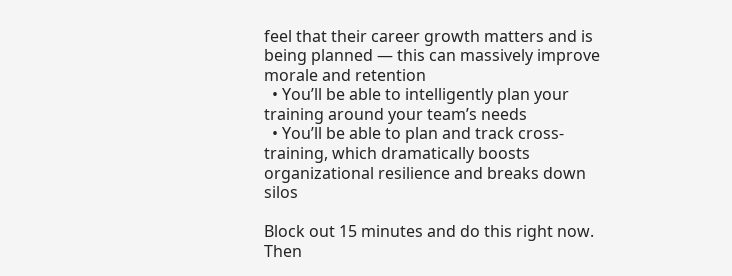feel that their career growth matters and is being planned — this can massively improve morale and retention
  • You’ll be able to intelligently plan your training around your team’s needs
  • You’ll be able to plan and track cross-training, which dramatically boosts organizational resilience and breaks down silos

Block out 15 minutes and do this right now. Then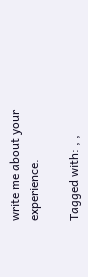write me about your experience.

Tagged with: , ,